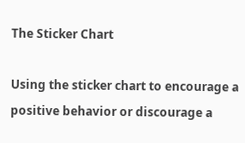The Sticker Chart

Using the sticker chart to encourage a positive behavior or discourage a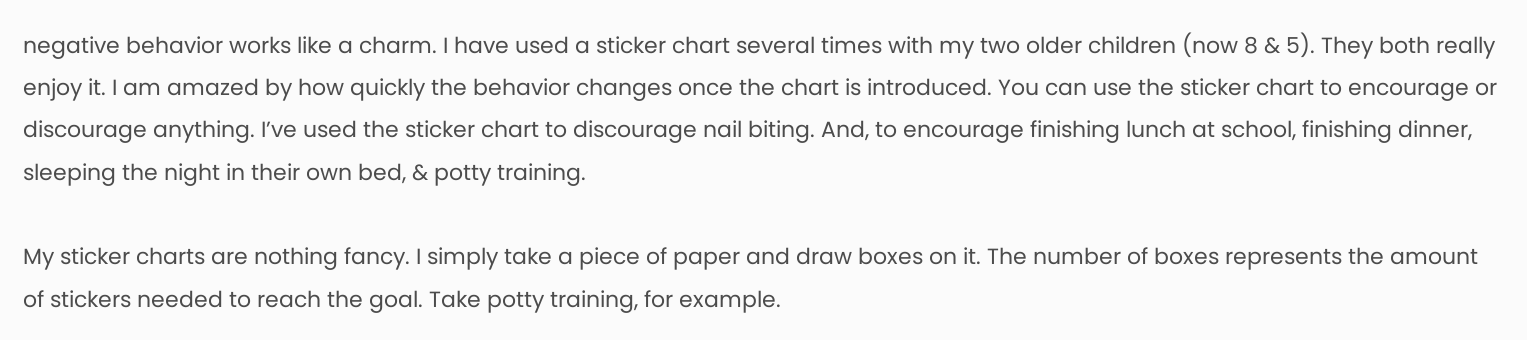negative behavior works like a charm. I have used a sticker chart several times with my two older children (now 8 & 5). They both really enjoy it. I am amazed by how quickly the behavior changes once the chart is introduced. You can use the sticker chart to encourage or discourage anything. I’ve used the sticker chart to discourage nail biting. And, to encourage finishing lunch at school, finishing dinner, sleeping the night in their own bed, & potty training.

My sticker charts are nothing fancy. I simply take a piece of paper and draw boxes on it. The number of boxes represents the amount of stickers needed to reach the goal. Take potty training, for example.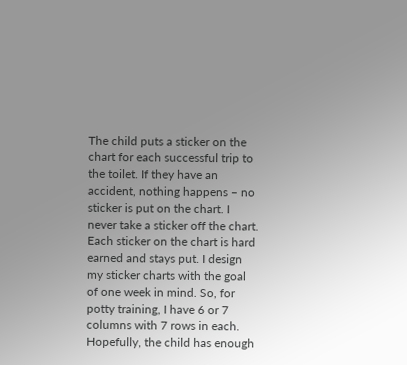The child puts a sticker on the chart for each successful trip to the toilet. If they have an accident, nothing happens – no sticker is put on the chart. I never take a sticker off the chart. Each sticker on the chart is hard earned and stays put. I design my sticker charts with the goal of one week in mind. So, for potty training, I have 6 or 7 columns with 7 rows in each. Hopefully, the child has enough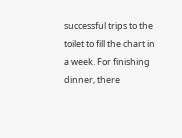successful trips to the toilet to fill the chart in a week. For finishing dinner, there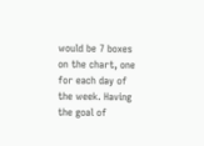would be 7 boxes on the chart, one for each day of the week. Having the goal of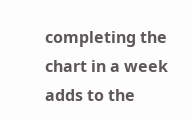completing the chart in a week adds to the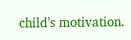child’s motivation.